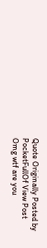Quote Originally Posted by PocketFullOf View Post
Omg wtf are you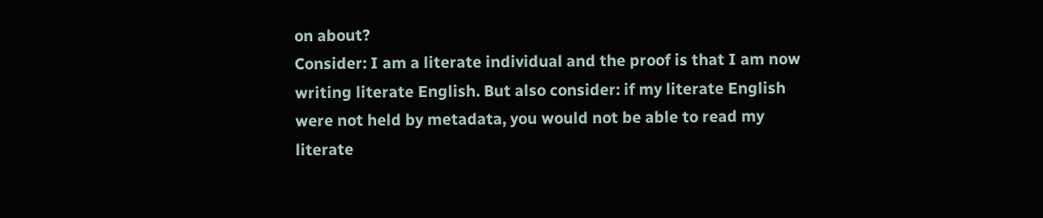on about?
Consider: I am a literate individual and the proof is that I am now writing literate English. But also consider: if my literate English were not held by metadata, you would not be able to read my literate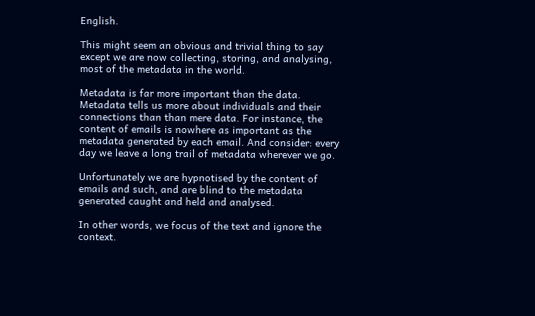English.

This might seem an obvious and trivial thing to say except we are now collecting, storing, and analysing, most of the metadata in the world.

Metadata is far more important than the data. Metadata tells us more about individuals and their connections than than mere data. For instance, the content of emails is nowhere as important as the metadata generated by each email. And consider: every day we leave a long trail of metadata wherever we go.

Unfortunately we are hypnotised by the content of emails and such, and are blind to the metadata generated caught and held and analysed.

In other words, we focus of the text and ignore the context.